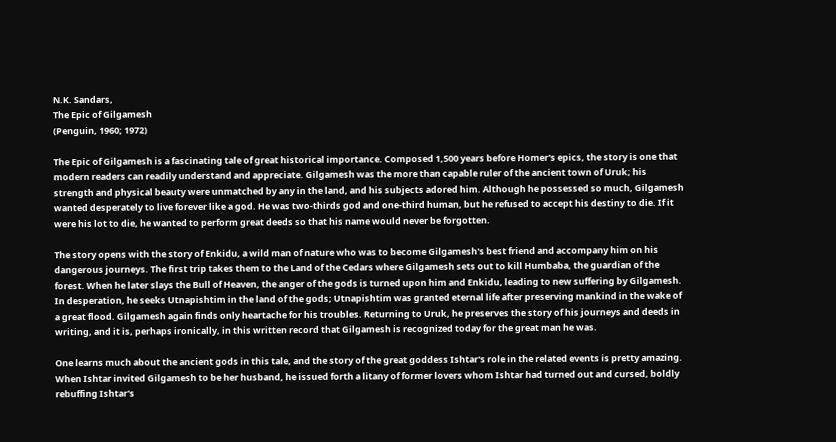N.K. Sandars,
The Epic of Gilgamesh
(Penguin, 1960; 1972)

The Epic of Gilgamesh is a fascinating tale of great historical importance. Composed 1,500 years before Homer's epics, the story is one that modern readers can readily understand and appreciate. Gilgamesh was the more than capable ruler of the ancient town of Uruk; his strength and physical beauty were unmatched by any in the land, and his subjects adored him. Although he possessed so much, Gilgamesh wanted desperately to live forever like a god. He was two-thirds god and one-third human, but he refused to accept his destiny to die. If it were his lot to die, he wanted to perform great deeds so that his name would never be forgotten.

The story opens with the story of Enkidu, a wild man of nature who was to become Gilgamesh's best friend and accompany him on his dangerous journeys. The first trip takes them to the Land of the Cedars where Gilgamesh sets out to kill Humbaba, the guardian of the forest. When he later slays the Bull of Heaven, the anger of the gods is turned upon him and Enkidu, leading to new suffering by Gilgamesh. In desperation, he seeks Utnapishtim in the land of the gods; Utnapishtim was granted eternal life after preserving mankind in the wake of a great flood. Gilgamesh again finds only heartache for his troubles. Returning to Uruk, he preserves the story of his journeys and deeds in writing, and it is, perhaps ironically, in this written record that Gilgamesh is recognized today for the great man he was.

One learns much about the ancient gods in this tale, and the story of the great goddess Ishtar's role in the related events is pretty amazing. When Ishtar invited Gilgamesh to be her husband, he issued forth a litany of former lovers whom Ishtar had turned out and cursed, boldly rebuffing Ishtar's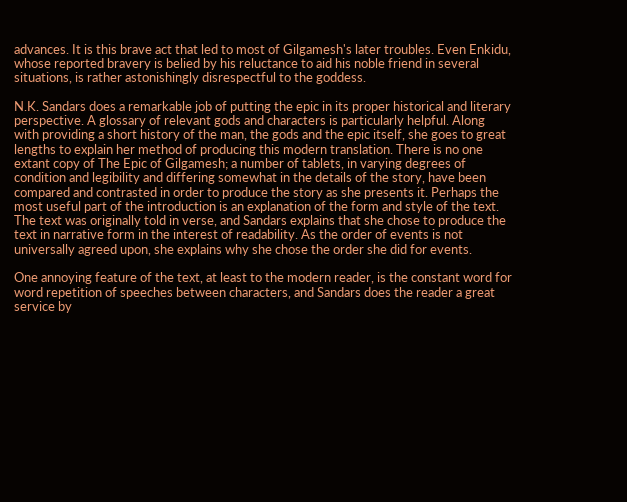advances. It is this brave act that led to most of Gilgamesh's later troubles. Even Enkidu, whose reported bravery is belied by his reluctance to aid his noble friend in several situations, is rather astonishingly disrespectful to the goddess.

N.K. Sandars does a remarkable job of putting the epic in its proper historical and literary perspective. A glossary of relevant gods and characters is particularly helpful. Along with providing a short history of the man, the gods and the epic itself, she goes to great lengths to explain her method of producing this modern translation. There is no one extant copy of The Epic of Gilgamesh; a number of tablets, in varying degrees of condition and legibility and differing somewhat in the details of the story, have been compared and contrasted in order to produce the story as she presents it. Perhaps the most useful part of the introduction is an explanation of the form and style of the text. The text was originally told in verse, and Sandars explains that she chose to produce the text in narrative form in the interest of readability. As the order of events is not universally agreed upon, she explains why she chose the order she did for events.

One annoying feature of the text, at least to the modern reader, is the constant word for word repetition of speeches between characters, and Sandars does the reader a great service by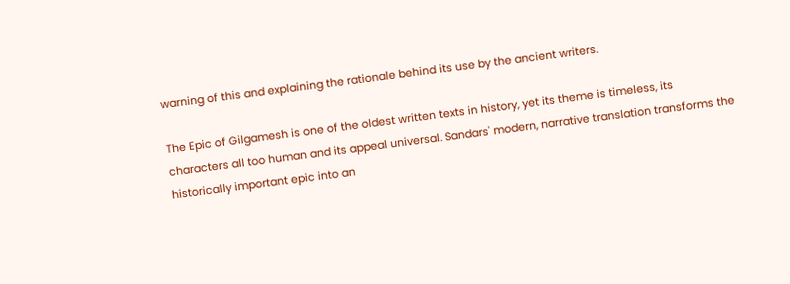warning of this and explaining the rationale behind its use by the ancient writers.

The Epic of Gilgamesh is one of the oldest written texts in history, yet its theme is timeless, its characters all too human and its appeal universal. Sandars' modern, narrative translation transforms the historically important epic into an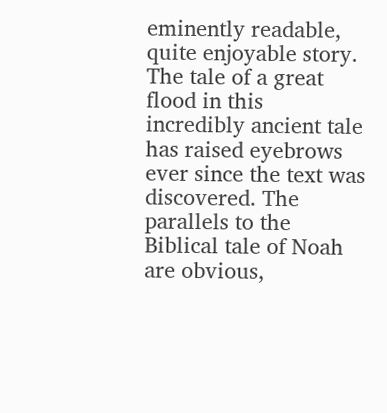eminently readable, quite enjoyable story. The tale of a great flood in this incredibly ancient tale has raised eyebrows ever since the text was discovered. The parallels to the Biblical tale of Noah are obvious,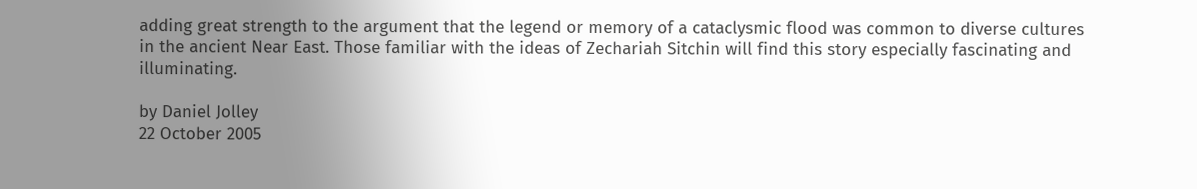adding great strength to the argument that the legend or memory of a cataclysmic flood was common to diverse cultures in the ancient Near East. Those familiar with the ideas of Zechariah Sitchin will find this story especially fascinating and illuminating.

by Daniel Jolley
22 October 2005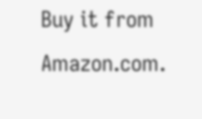Buy it from Amazon.com.